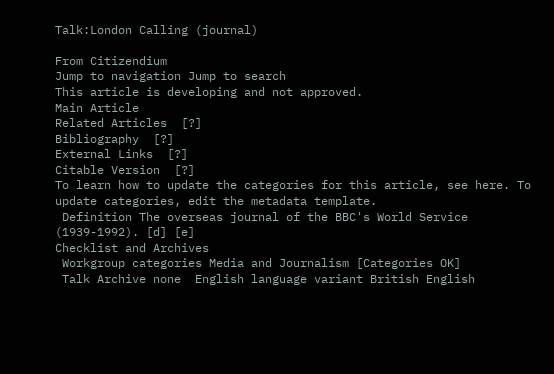Talk:London Calling (journal)

From Citizendium
Jump to navigation Jump to search
This article is developing and not approved.
Main Article
Related Articles  [?]
Bibliography  [?]
External Links  [?]
Citable Version  [?]
To learn how to update the categories for this article, see here. To update categories, edit the metadata template.
 Definition The overseas journal of the BBC's World Service (1939-1992). [d] [e]
Checklist and Archives
 Workgroup categories Media and Journalism [Categories OK]
 Talk Archive none  English language variant British English